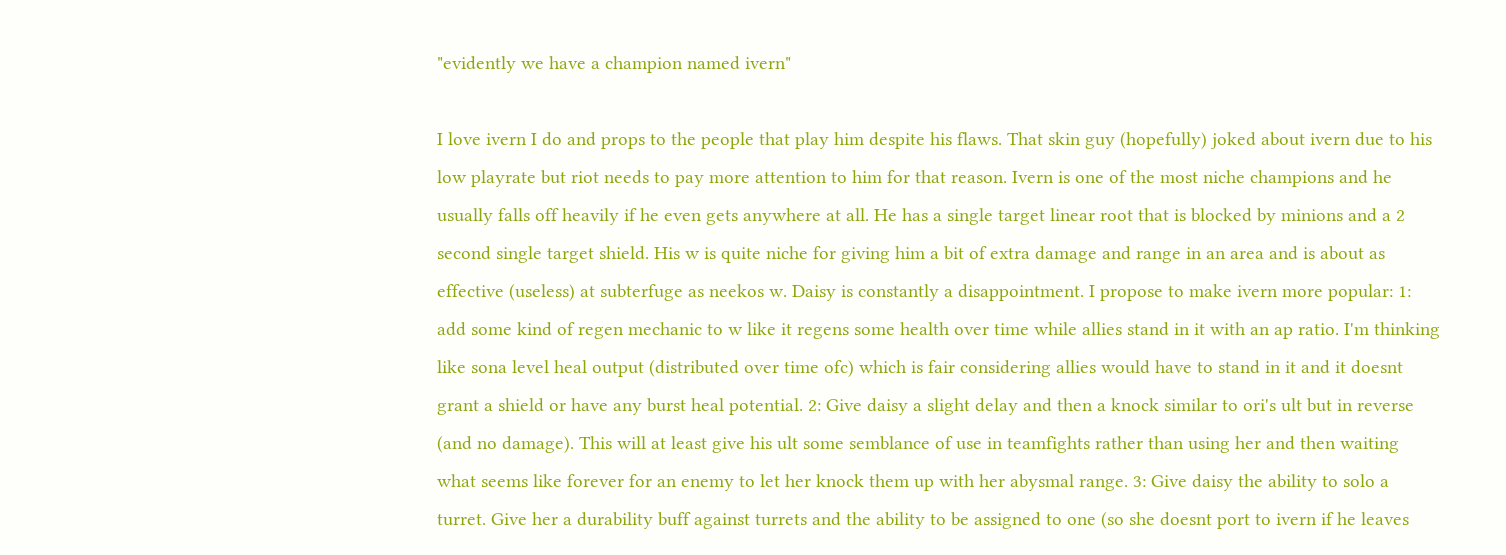"evidently we have a champion named ivern"

I love ivern I do and props to the people that play him despite his flaws. That skin guy (hopefully) joked about ivern due to his low playrate but riot needs to pay more attention to him for that reason. Ivern is one of the most niche champions and he usually falls off heavily if he even gets anywhere at all. He has a single target linear root that is blocked by minions and a 2 second single target shield. His w is quite niche for giving him a bit of extra damage and range in an area and is about as effective (useless) at subterfuge as neekos w. Daisy is constantly a disappointment. I propose to make ivern more popular: 1: add some kind of regen mechanic to w like it regens some health over time while allies stand in it with an ap ratio. I'm thinking like sona level heal output (distributed over time ofc) which is fair considering allies would have to stand in it and it doesnt grant a shield or have any burst heal potential. 2: Give daisy a slight delay and then a knock similar to ori's ult but in reverse (and no damage). This will at least give his ult some semblance of use in teamfights rather than using her and then waiting what seems like forever for an enemy to let her knock them up with her abysmal range. 3: Give daisy the ability to solo a turret. Give her a durability buff against turrets and the ability to be assigned to one (so she doesnt port to ivern if he leaves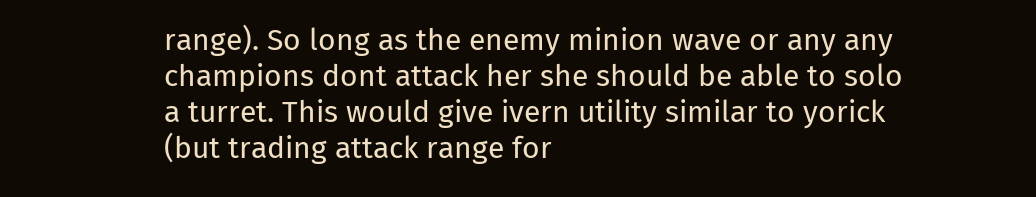range). So long as the enemy minion wave or any any champions dont attack her she should be able to solo a turret. This would give ivern utility similar to yorick (but trading attack range for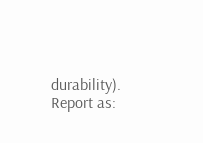durability).
Report as: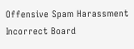Offensive Spam Harassment Incorrect Board